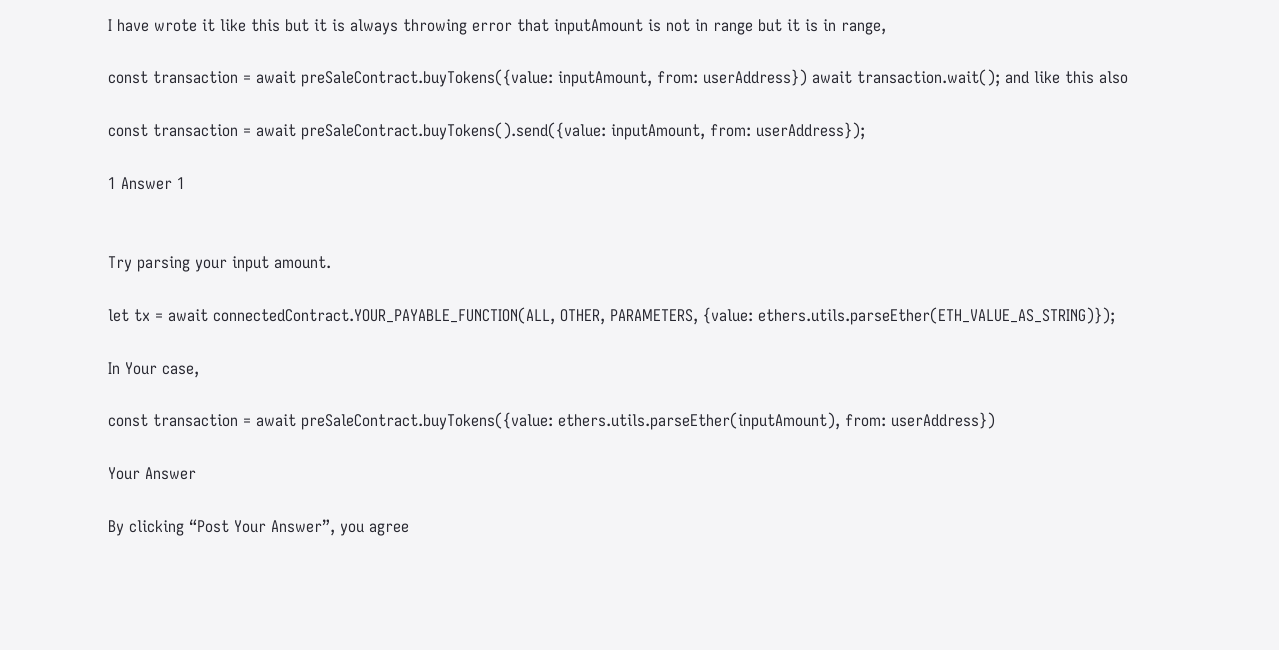I have wrote it like this but it is always throwing error that inputAmount is not in range but it is in range,

const transaction = await preSaleContract.buyTokens({value: inputAmount, from: userAddress}) await transaction.wait(); and like this also

const transaction = await preSaleContract.buyTokens().send({value: inputAmount, from: userAddress});

1 Answer 1


Try parsing your input amount.

let tx = await connectedContract.YOUR_PAYABLE_FUNCTION(ALL, OTHER, PARAMETERS, {value: ethers.utils.parseEther(ETH_VALUE_AS_STRING)});

In Your case,

const transaction = await preSaleContract.buyTokens({value: ethers.utils.parseEther(inputAmount), from: userAddress})

Your Answer

By clicking “Post Your Answer”, you agree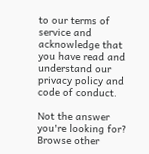to our terms of service and acknowledge that you have read and understand our privacy policy and code of conduct.

Not the answer you're looking for? Browse other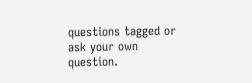questions tagged or ask your own question.